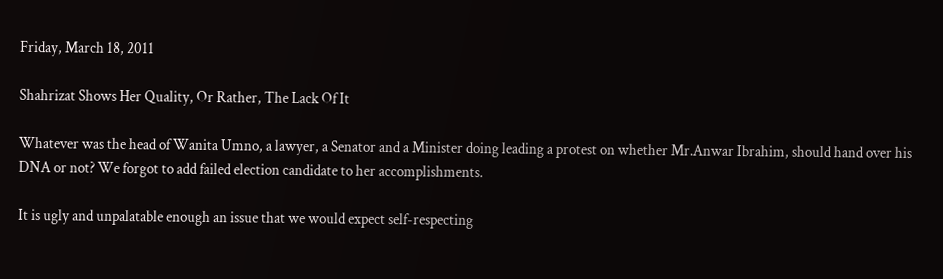Friday, March 18, 2011

Shahrizat Shows Her Quality, Or Rather, The Lack Of It

Whatever was the head of Wanita Umno, a lawyer, a Senator and a Minister doing leading a protest on whether Mr.Anwar Ibrahim, should hand over his DNA or not? We forgot to add failed election candidate to her accomplishments.

It is ugly and unpalatable enough an issue that we would expect self-respecting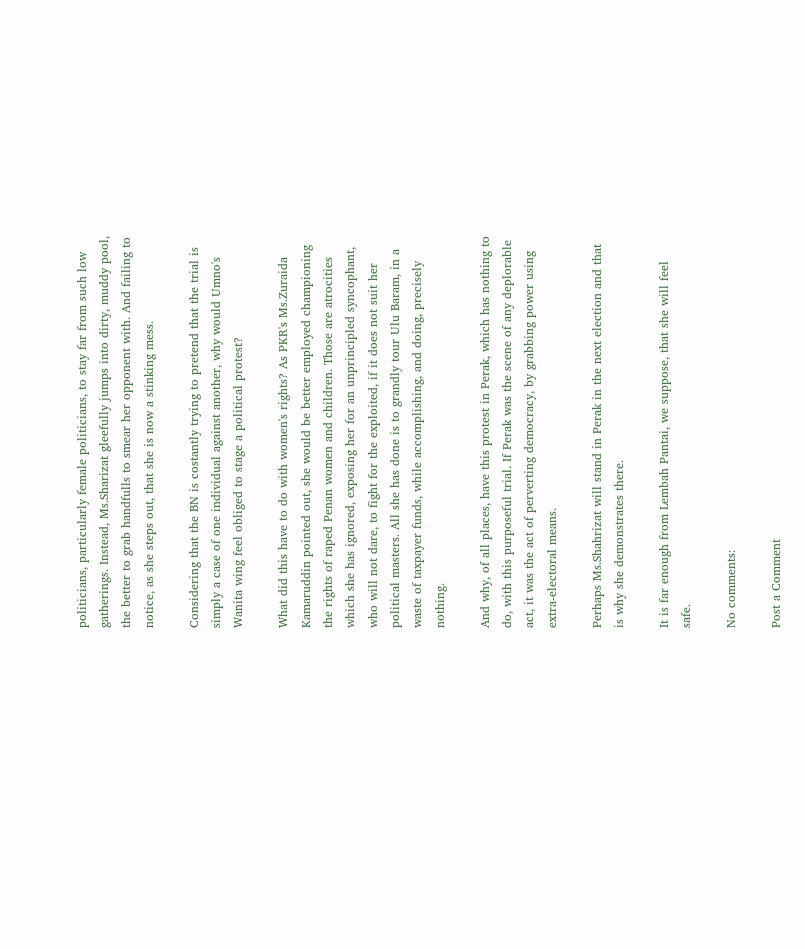politicians, particularly female politicians, to stay far from such low gatherings. Instead, Ms.Sharizat gleefully jumps into dirty, muddy pool, the better to grab handfulls to smear her opponent with. And failing to notice, as she steps out, that she is now a stinking mess.

Considering that the BN is costantly trying to pretend that the trial is simply a case of one individual against another, why would Umno's Wanita wing feel obliged to stage a political protest?

What did this have to do with women's rights? As PKR's Ms.Zuraida Kamaruddin pointed out, she would be better employed championing the rights of raped Penan women and children. Those are atrocities which she has ignored, exposing her for an unprincipled syncophant, who will not dare, to fight for the exploited, if it does not suit her political masters. All she has done is to grandly tour Ulu Baram, in a waste of taxpayer funds, while accomplishing, and doing, precisely nothing.

And why, of all places, have this protest in Perak, which has nothing to do, with this purposeful trial. If Perak was the scene of any deplorable act, it was the act of perverting democracy, by grabbing power using extra-electoral means.

Perhaps Ms.Shahrizat will stand in Perak in the next election and that is why she demonstrates there.

It is far enough from Lembah Pantai, we suppose, that she will feel safe.

No comments:

Post a Comment